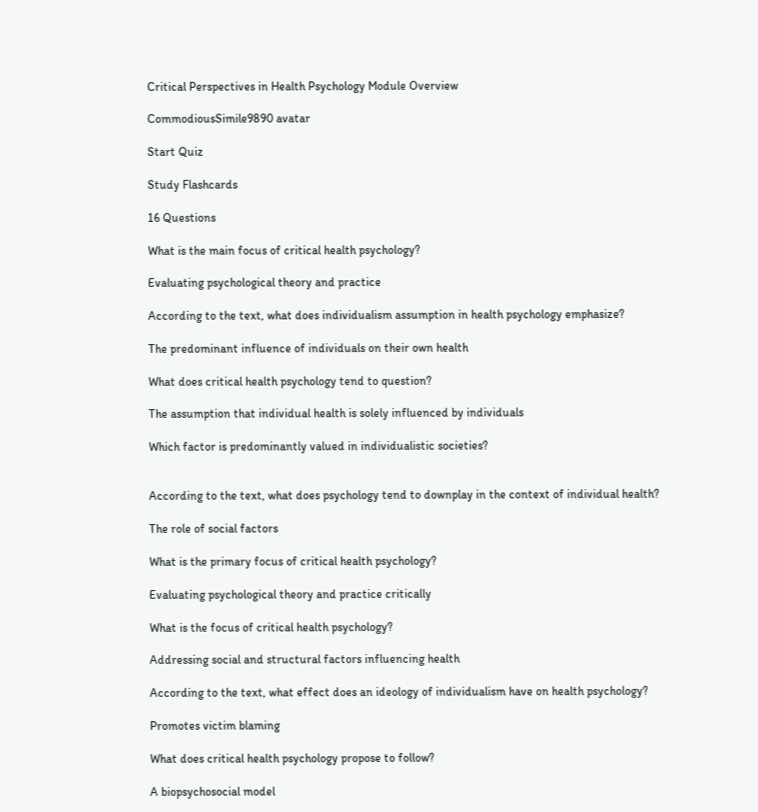Critical Perspectives in Health Psychology Module Overview

CommodiousSimile9890 avatar

Start Quiz

Study Flashcards

16 Questions

What is the main focus of critical health psychology?

Evaluating psychological theory and practice

According to the text, what does individualism assumption in health psychology emphasize?

The predominant influence of individuals on their own health

What does critical health psychology tend to question?

The assumption that individual health is solely influenced by individuals

Which factor is predominantly valued in individualistic societies?


According to the text, what does psychology tend to downplay in the context of individual health?

The role of social factors

What is the primary focus of critical health psychology?

Evaluating psychological theory and practice critically

What is the focus of critical health psychology?

Addressing social and structural factors influencing health

According to the text, what effect does an ideology of individualism have on health psychology?

Promotes victim blaming

What does critical health psychology propose to follow?

A biopsychosocial model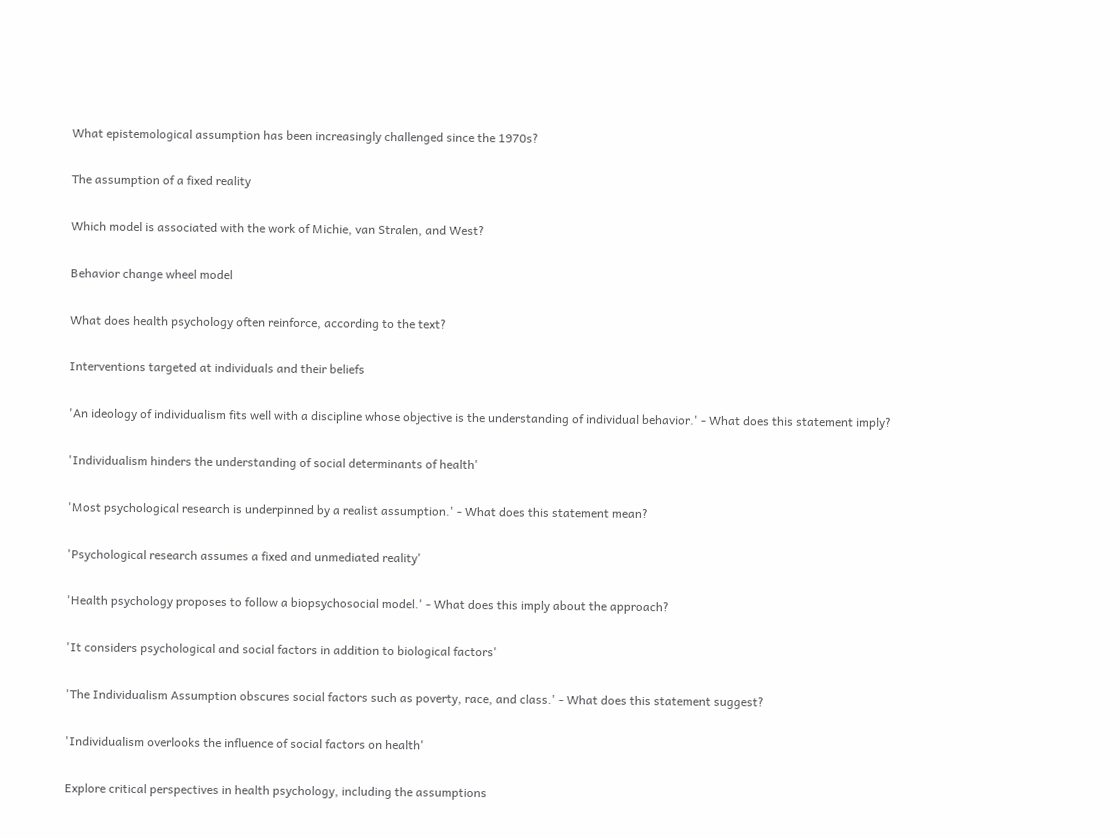What epistemological assumption has been increasingly challenged since the 1970s?

The assumption of a fixed reality

Which model is associated with the work of Michie, van Stralen, and West?

Behavior change wheel model

What does health psychology often reinforce, according to the text?

Interventions targeted at individuals and their beliefs

'An ideology of individualism fits well with a discipline whose objective is the understanding of individual behavior.' - What does this statement imply?

'Individualism hinders the understanding of social determinants of health'

'Most psychological research is underpinned by a realist assumption.' - What does this statement mean?

'Psychological research assumes a fixed and unmediated reality'

'Health psychology proposes to follow a biopsychosocial model.' - What does this imply about the approach?

'It considers psychological and social factors in addition to biological factors'

'The Individualism Assumption obscures social factors such as poverty, race, and class.' - What does this statement suggest?

'Individualism overlooks the influence of social factors on health'

Explore critical perspectives in health psychology, including the assumptions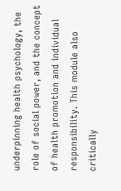underpinning health psychology, the role of social power, and the concept of health promotion and individual responsibility. This module also critically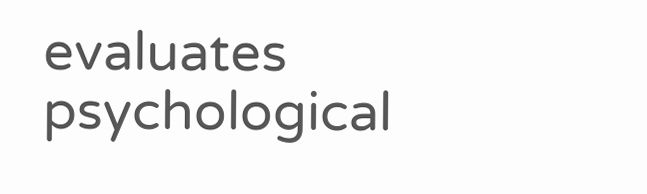evaluates psychological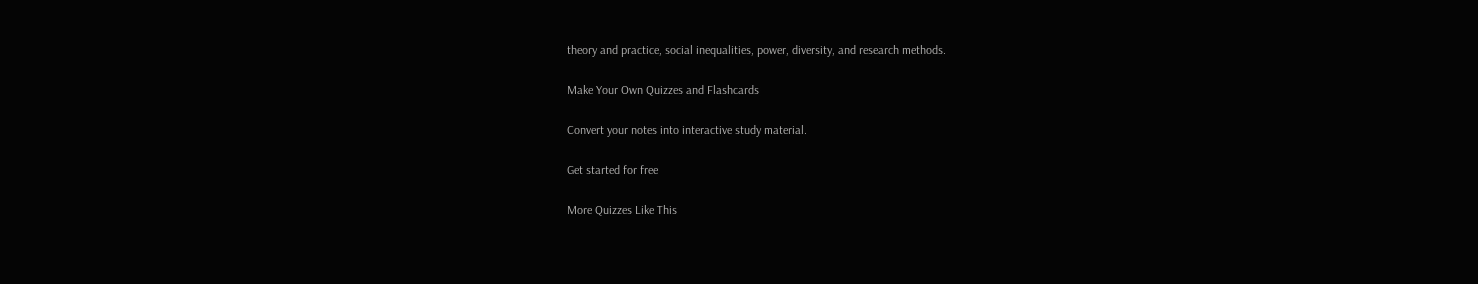theory and practice, social inequalities, power, diversity, and research methods.

Make Your Own Quizzes and Flashcards

Convert your notes into interactive study material.

Get started for free

More Quizzes Like This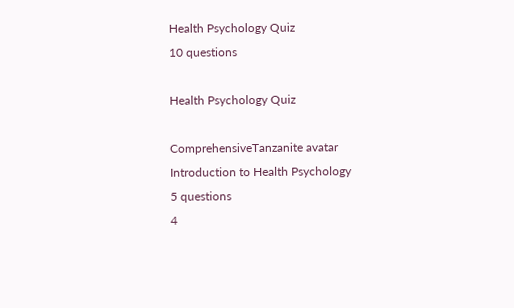Health Psychology Quiz
10 questions

Health Psychology Quiz

ComprehensiveTanzanite avatar
Introduction to Health Psychology
5 questions
4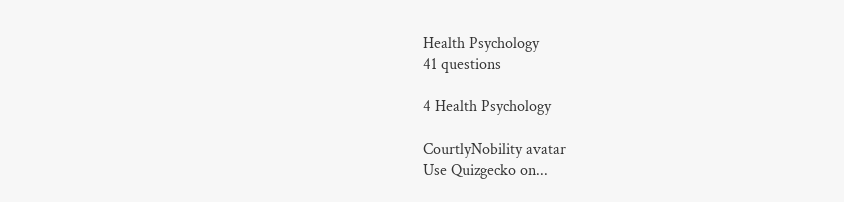Health Psychology
41 questions

4 Health Psychology

CourtlyNobility avatar
Use Quizgecko on...